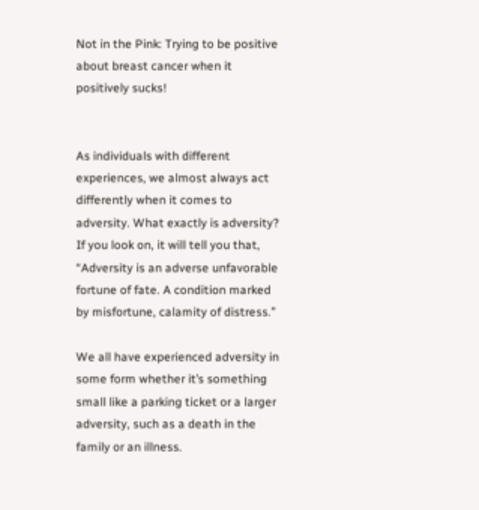Not in the Pink: Trying to be positive about breast cancer when it positively sucks!


As individuals with different experiences, we almost always act differently when it comes to adversity. What exactly is adversity? If you look on, it will tell you that, “Adversity is an adverse unfavorable fortune of fate. A condition marked by misfortune, calamity of distress.”

We all have experienced adversity in some form whether it’s something small like a parking ticket or a larger adversity, such as a death in the family or an illness.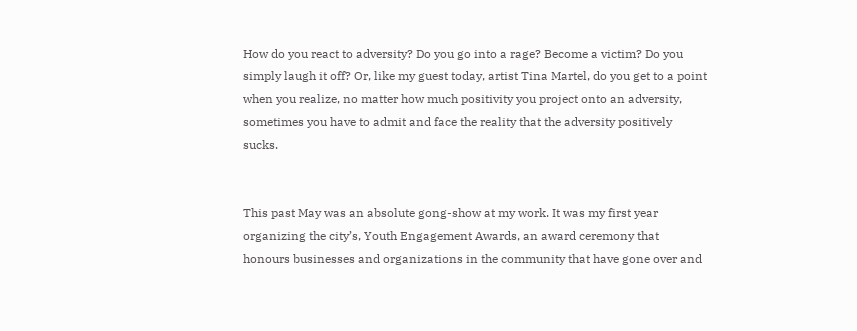How do you react to adversity? Do you go into a rage? Become a victim? Do you simply laugh it off? Or, like my guest today, artist Tina Martel, do you get to a point when you realize, no matter how much positivity you project onto an adversity, sometimes you have to admit and face the reality that the adversity positively sucks.


This past May was an absolute gong-show at my work. It was my first year organizing the city’s, Youth Engagement Awards, an award ceremony that honours businesses and organizations in the community that have gone over and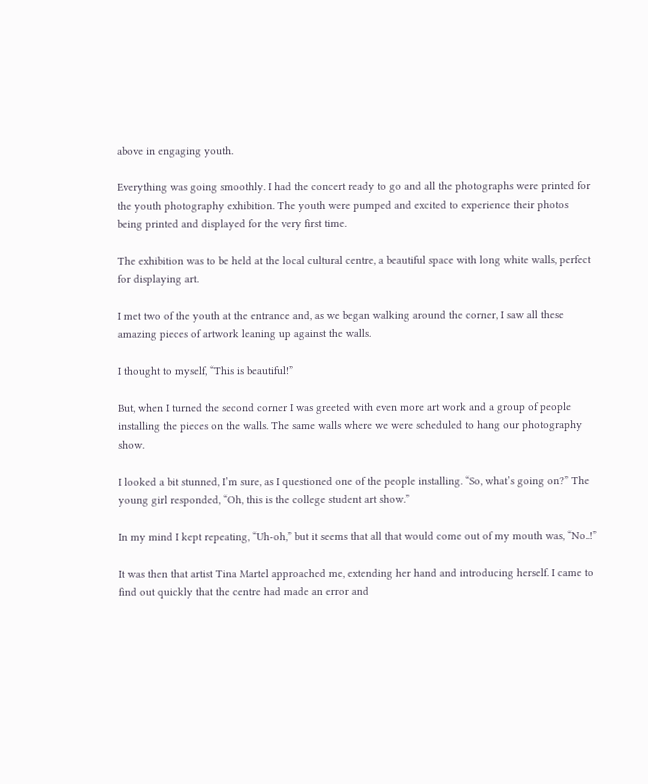above in engaging youth.

Everything was going smoothly. I had the concert ready to go and all the photographs were printed for the youth photography exhibition. The youth were pumped and excited to experience their photos being printed and displayed for the very first time.

The exhibition was to be held at the local cultural centre, a beautiful space with long white walls, perfect for displaying art.

I met two of the youth at the entrance and, as we began walking around the corner, I saw all these amazing pieces of artwork leaning up against the walls.

I thought to myself, “This is beautiful!”

But, when I turned the second corner I was greeted with even more art work and a group of people installing the pieces on the walls. The same walls where we were scheduled to hang our photography show.

I looked a bit stunned, I’m sure, as I questioned one of the people installing. “So, what’s going on?” The young girl responded, “Oh, this is the college student art show.”

In my mind I kept repeating, “Uh-oh,” but it seems that all that would come out of my mouth was, “No..!”

It was then that artist Tina Martel approached me, extending her hand and introducing herself. I came to find out quickly that the centre had made an error and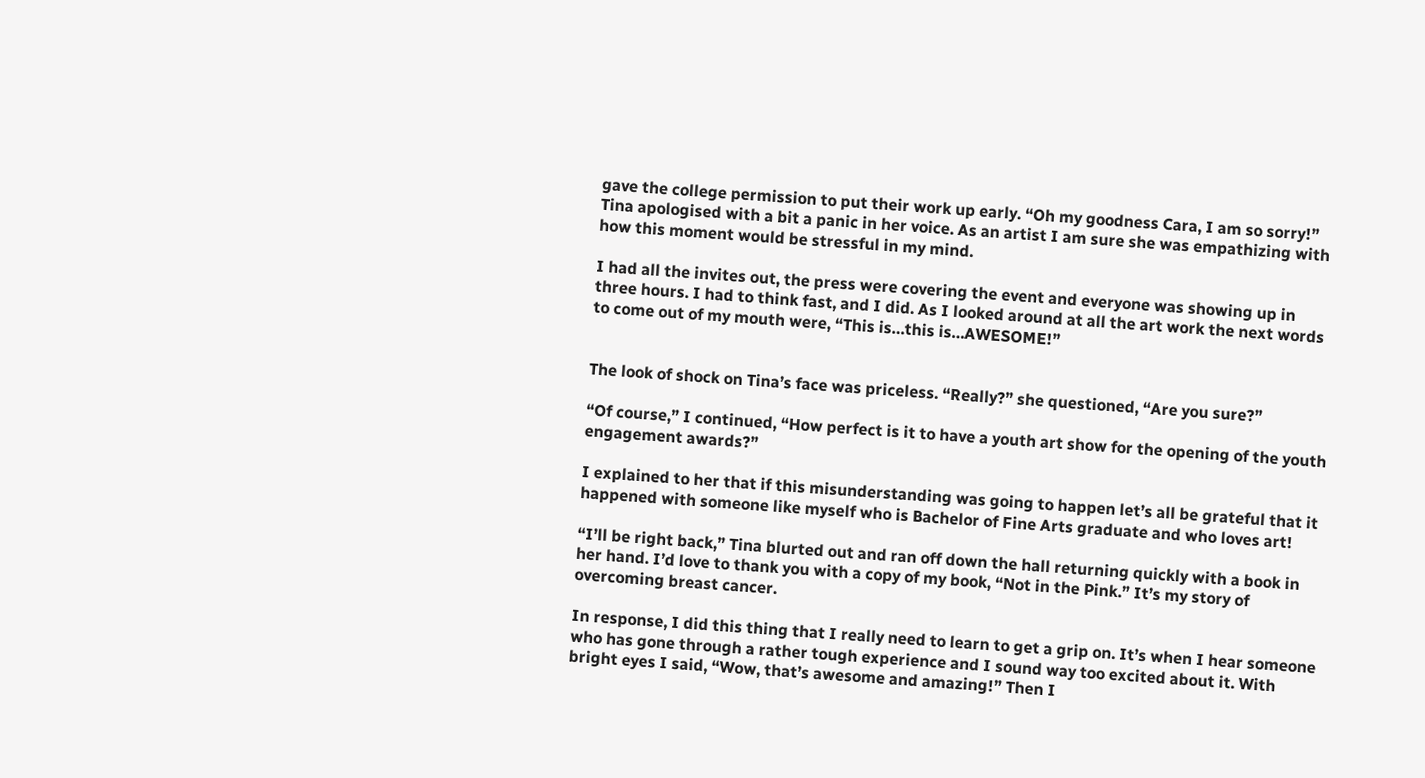gave the college permission to put their work up early. “Oh my goodness Cara, I am so sorry!” Tina apologised with a bit a panic in her voice. As an artist I am sure she was empathizing with how this moment would be stressful in my mind.

I had all the invites out, the press were covering the event and everyone was showing up in three hours. I had to think fast, and I did. As I looked around at all the art work the next words to come out of my mouth were, “This is…this is…AWESOME!”


The look of shock on Tina’s face was priceless. “Really?” she questioned, “Are you sure?”

“Of course,” I continued, “How perfect is it to have a youth art show for the opening of the youth engagement awards?”

I explained to her that if this misunderstanding was going to happen let’s all be grateful that it happened with someone like myself who is Bachelor of Fine Arts graduate and who loves art!

“I’ll be right back,” Tina blurted out and ran off down the hall returning quickly with a book in her hand. I’d love to thank you with a copy of my book, “Not in the Pink.” It’s my story of overcoming breast cancer.

In response, I did this thing that I really need to learn to get a grip on. It’s when I hear someone who has gone through a rather tough experience and I sound way too excited about it. With bright eyes I said, “Wow, that’s awesome and amazing!” Then I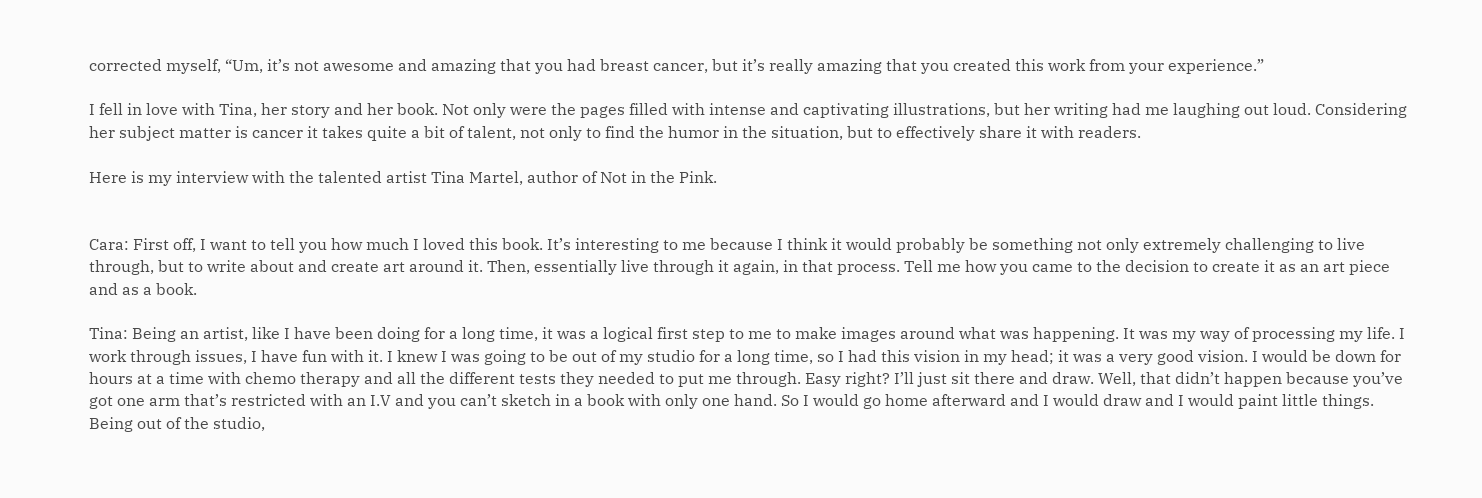corrected myself, “Um, it’s not awesome and amazing that you had breast cancer, but it’s really amazing that you created this work from your experience.”

I fell in love with Tina, her story and her book. Not only were the pages filled with intense and captivating illustrations, but her writing had me laughing out loud. Considering her subject matter is cancer it takes quite a bit of talent, not only to find the humor in the situation, but to effectively share it with readers.

Here is my interview with the talented artist Tina Martel, author of Not in the Pink.


Cara: First off, I want to tell you how much I loved this book. It’s interesting to me because I think it would probably be something not only extremely challenging to live through, but to write about and create art around it. Then, essentially live through it again, in that process. Tell me how you came to the decision to create it as an art piece and as a book.

Tina: Being an artist, like I have been doing for a long time, it was a logical first step to me to make images around what was happening. It was my way of processing my life. I work through issues, I have fun with it. I knew I was going to be out of my studio for a long time, so I had this vision in my head; it was a very good vision. I would be down for hours at a time with chemo therapy and all the different tests they needed to put me through. Easy right? I’ll just sit there and draw. Well, that didn’t happen because you’ve got one arm that’s restricted with an I.V and you can’t sketch in a book with only one hand. So I would go home afterward and I would draw and I would paint little things. Being out of the studio,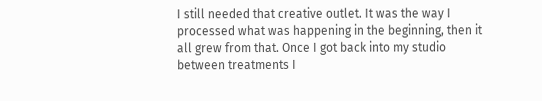I still needed that creative outlet. It was the way I processed what was happening in the beginning, then it all grew from that. Once I got back into my studio between treatments I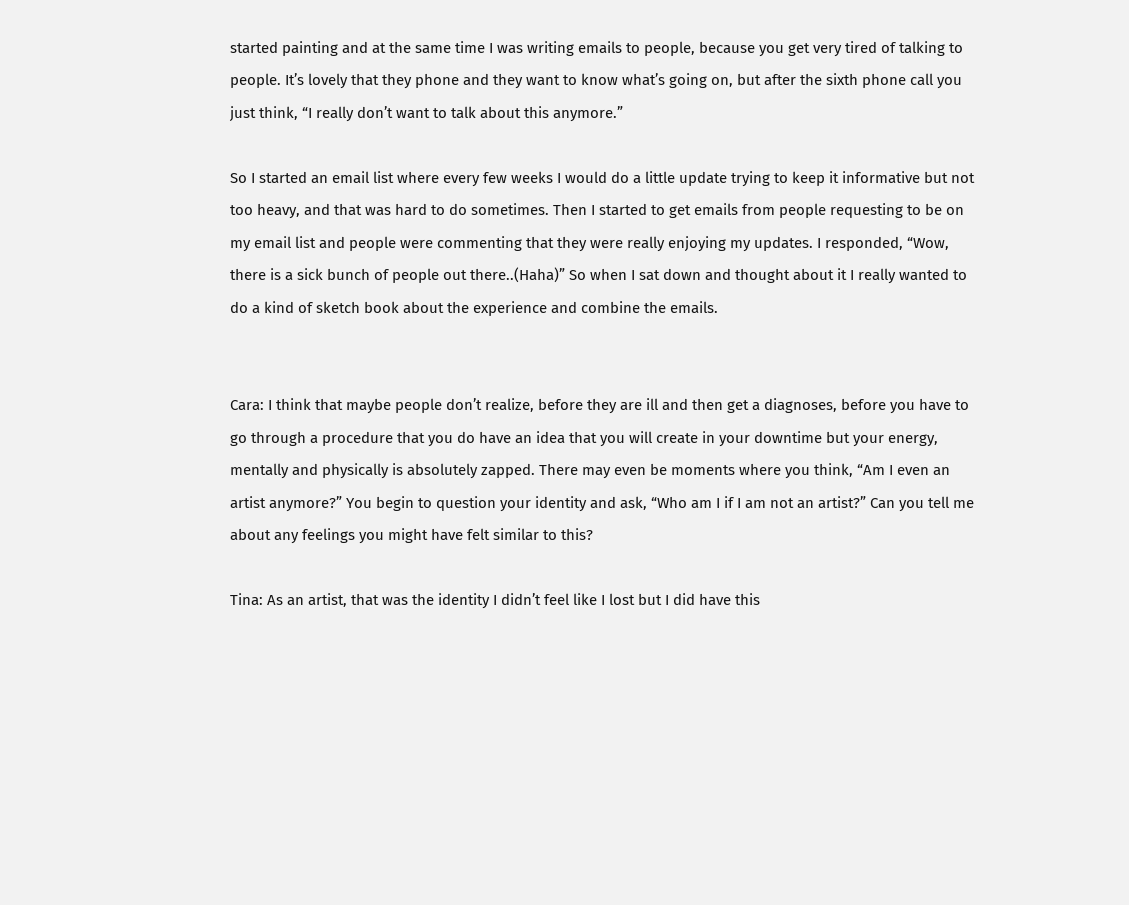started painting and at the same time I was writing emails to people, because you get very tired of talking to people. It’s lovely that they phone and they want to know what’s going on, but after the sixth phone call you just think, “I really don’t want to talk about this anymore.”

So I started an email list where every few weeks I would do a little update trying to keep it informative but not too heavy, and that was hard to do sometimes. Then I started to get emails from people requesting to be on my email list and people were commenting that they were really enjoying my updates. I responded, “Wow, there is a sick bunch of people out there..(Haha)” So when I sat down and thought about it I really wanted to do a kind of sketch book about the experience and combine the emails.


Cara: I think that maybe people don’t realize, before they are ill and then get a diagnoses, before you have to go through a procedure that you do have an idea that you will create in your downtime but your energy, mentally and physically is absolutely zapped. There may even be moments where you think, “Am I even an artist anymore?” You begin to question your identity and ask, “Who am I if I am not an artist?” Can you tell me about any feelings you might have felt similar to this?

Tina: As an artist, that was the identity I didn’t feel like I lost but I did have this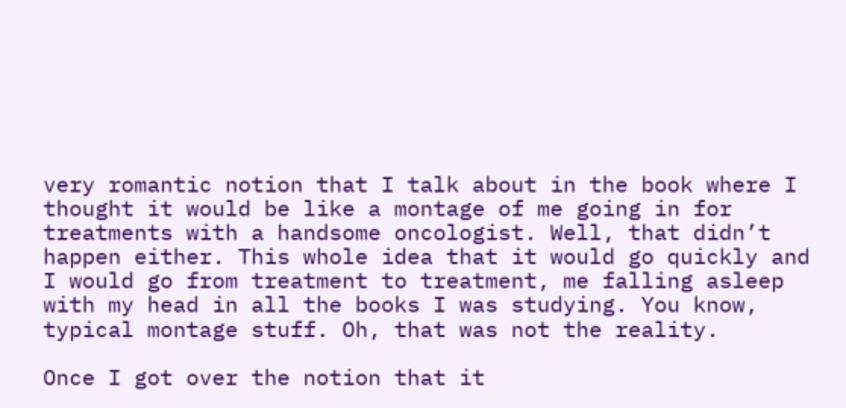very romantic notion that I talk about in the book where I thought it would be like a montage of me going in for treatments with a handsome oncologist. Well, that didn’t happen either. This whole idea that it would go quickly and I would go from treatment to treatment, me falling asleep with my head in all the books I was studying. You know, typical montage stuff. Oh, that was not the reality.

Once I got over the notion that it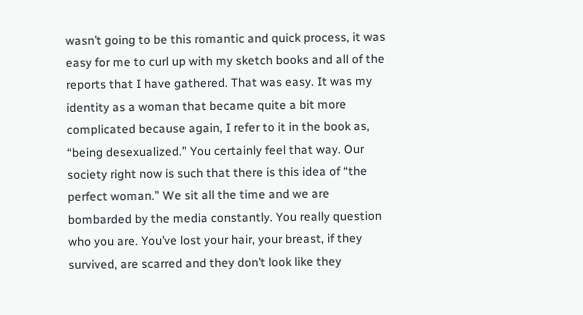wasn’t going to be this romantic and quick process, it was easy for me to curl up with my sketch books and all of the reports that I have gathered. That was easy. It was my identity as a woman that became quite a bit more complicated because again, I refer to it in the book as, “being desexualized.” You certainly feel that way. Our society right now is such that there is this idea of “the perfect woman.” We sit all the time and we are bombarded by the media constantly. You really question who you are. You’ve lost your hair, your breast, if they survived, are scarred and they don’t look like they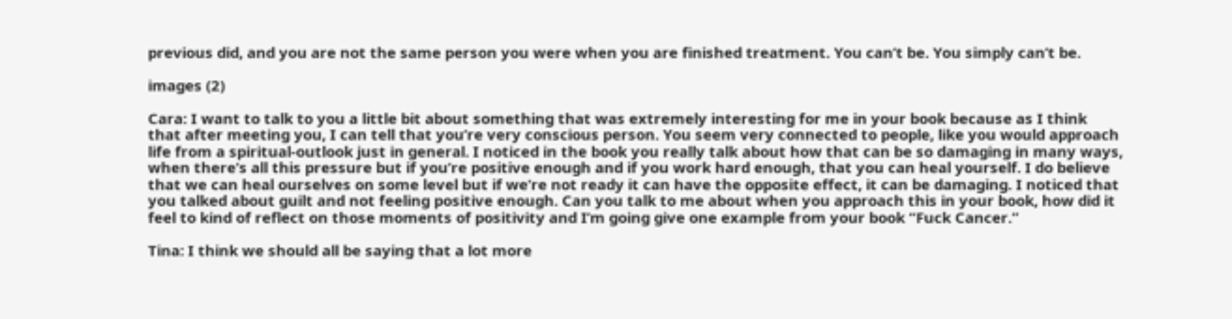previous did, and you are not the same person you were when you are finished treatment. You can’t be. You simply can’t be.

images (2)

Cara: I want to talk to you a little bit about something that was extremely interesting for me in your book because as I think that after meeting you, I can tell that you’re very conscious person. You seem very connected to people, like you would approach life from a spiritual-outlook just in general. I noticed in the book you really talk about how that can be so damaging in many ways, when there’s all this pressure but if you’re positive enough and if you work hard enough, that you can heal yourself. I do believe that we can heal ourselves on some level but if we’re not ready it can have the opposite effect, it can be damaging. I noticed that you talked about guilt and not feeling positive enough. Can you talk to me about when you approach this in your book, how did it feel to kind of reflect on those moments of positivity and I’m going give one example from your book “Fuck Cancer.”

Tina: I think we should all be saying that a lot more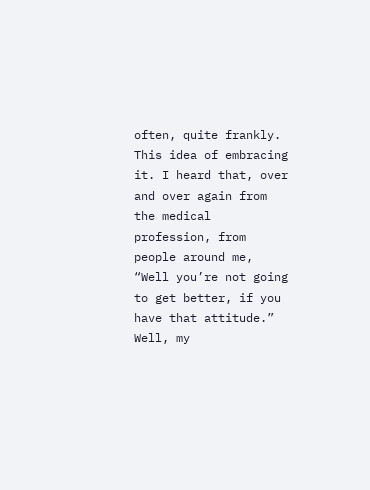often, quite frankly. This idea of embracing it. I heard that, over and over again from the medical profession, from people around me, “Well you’re not going to get better, if you have that attitude.” Well, my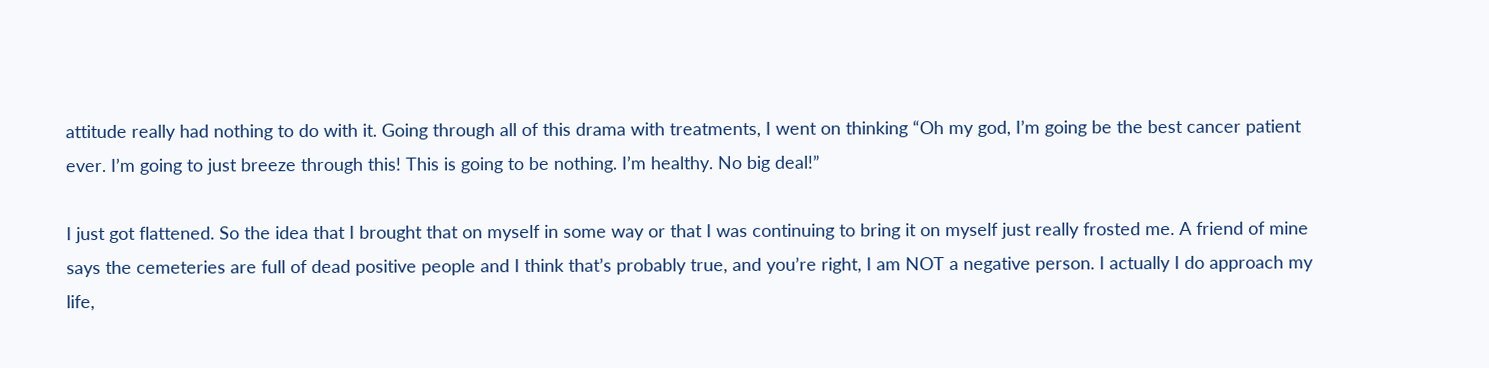attitude really had nothing to do with it. Going through all of this drama with treatments, I went on thinking “Oh my god, I’m going be the best cancer patient ever. I’m going to just breeze through this! This is going to be nothing. I’m healthy. No big deal!”

I just got flattened. So the idea that I brought that on myself in some way or that I was continuing to bring it on myself just really frosted me. A friend of mine says the cemeteries are full of dead positive people and I think that’s probably true, and you’re right, I am NOT a negative person. I actually I do approach my life,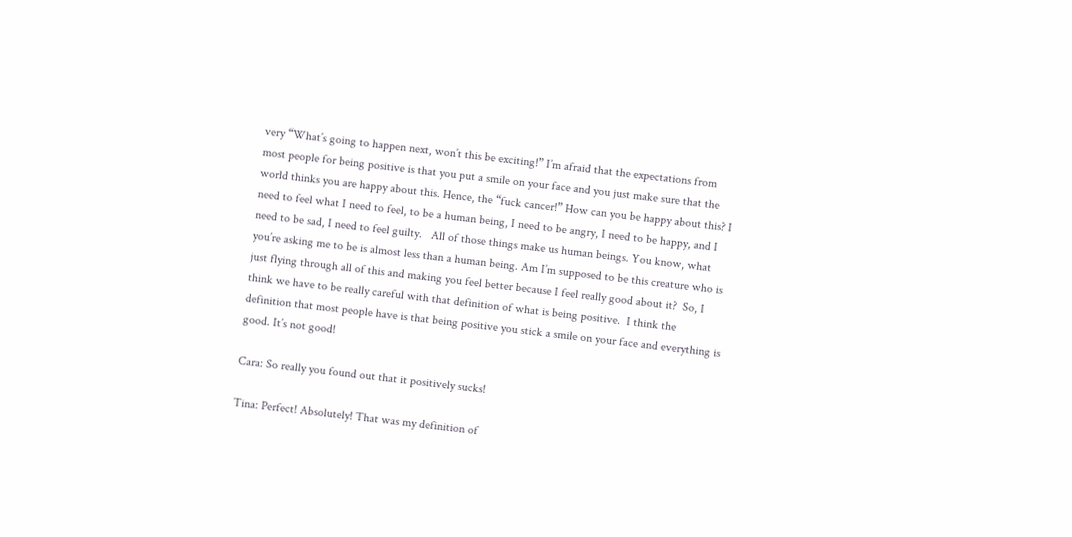very “What’s going to happen next, won’t this be exciting!” I’m afraid that the expectations from most people for being positive is that you put a smile on your face and you just make sure that the world thinks you are happy about this. Hence, the “fuck cancer!” How can you be happy about this? I need to feel what I need to feel, to be a human being, I need to be angry, I need to be happy, and I need to be sad, I need to feel guilty.   All of those things make us human beings. You know, what you’re asking me to be is almost less than a human being. Am I’m supposed to be this creature who is just flying through all of this and making you feel better because I feel really good about it?  So, I think we have to be really careful with that definition of what is being positive.  I think the definition that most people have is that being positive you stick a smile on your face and everything is good. It’s not good!

Cara: So really you found out that it positively sucks!

Tina: Perfect! Absolutely! That was my definition of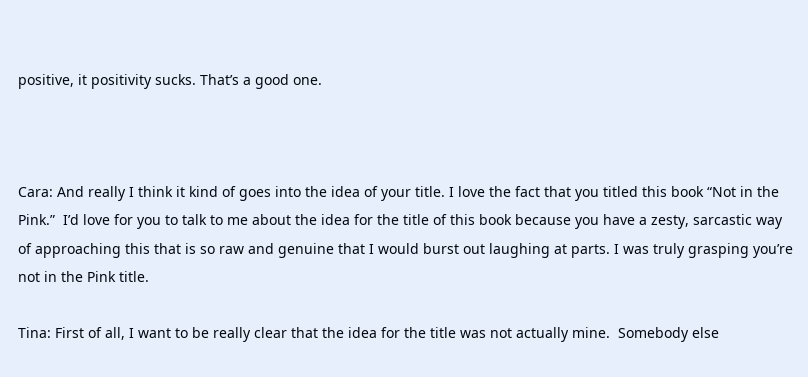positive, it positivity sucks. That’s a good one.



Cara: And really I think it kind of goes into the idea of your title. I love the fact that you titled this book “Not in the Pink.”  I’d love for you to talk to me about the idea for the title of this book because you have a zesty, sarcastic way of approaching this that is so raw and genuine that I would burst out laughing at parts. I was truly grasping you’re not in the Pink title.

Tina: First of all, I want to be really clear that the idea for the title was not actually mine.  Somebody else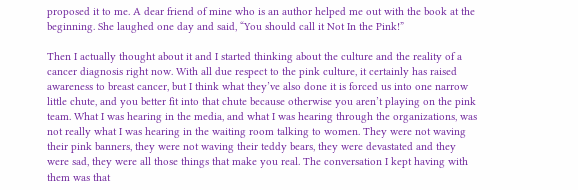proposed it to me. A dear friend of mine who is an author helped me out with the book at the beginning. She laughed one day and said, “You should call it Not In the Pink!”

Then I actually thought about it and I started thinking about the culture and the reality of a cancer diagnosis right now. With all due respect to the pink culture, it certainly has raised awareness to breast cancer, but I think what they’ve also done it is forced us into one narrow little chute, and you better fit into that chute because otherwise you aren’t playing on the pink team. What I was hearing in the media, and what I was hearing through the organizations, was not really what I was hearing in the waiting room talking to women. They were not waving their pink banners, they were not waving their teddy bears, they were devastated and they were sad, they were all those things that make you real. The conversation I kept having with them was that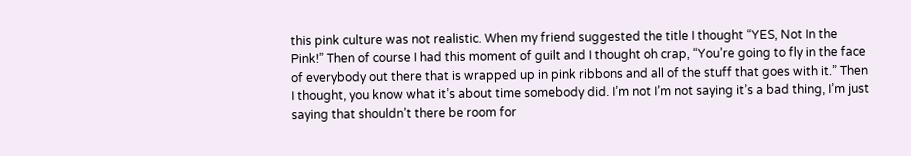this pink culture was not realistic. When my friend suggested the title I thought “YES, Not In the Pink!” Then of course I had this moment of guilt and I thought oh crap, “You’re going to fly in the face of everybody out there that is wrapped up in pink ribbons and all of the stuff that goes with it.” Then I thought, you know what it’s about time somebody did. I’m not I’m not saying it’s a bad thing, I’m just saying that shouldn’t there be room for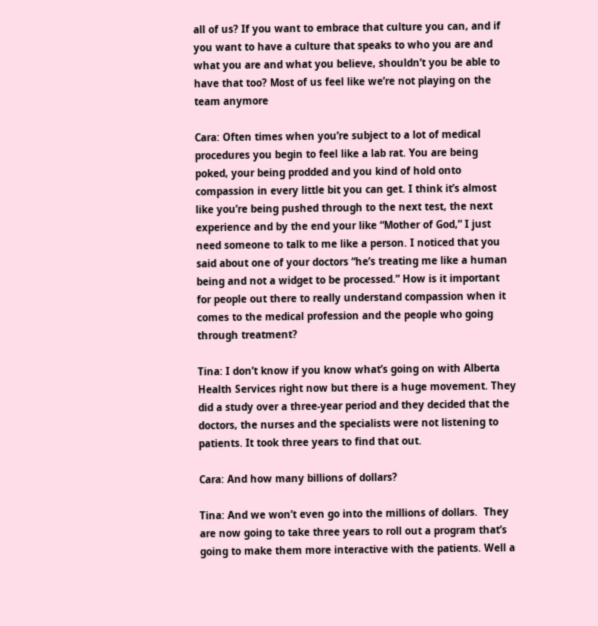all of us? If you want to embrace that culture you can, and if you want to have a culture that speaks to who you are and what you are and what you believe, shouldn’t you be able to have that too? Most of us feel like we’re not playing on the team anymore

Cara: Often times when you’re subject to a lot of medical procedures you begin to feel like a lab rat. You are being poked, your being prodded and you kind of hold onto compassion in every little bit you can get. I think it’s almost like you’re being pushed through to the next test, the next experience and by the end your like “Mother of God,” I just need someone to talk to me like a person. I noticed that you said about one of your doctors “he’s treating me like a human being and not a widget to be processed.” How is it important for people out there to really understand compassion when it comes to the medical profession and the people who going through treatment?

Tina: I don’t know if you know what’s going on with Alberta Health Services right now but there is a huge movement. They did a study over a three-year period and they decided that the doctors, the nurses and the specialists were not listening to patients. It took three years to find that out.

Cara: And how many billions of dollars?

Tina: And we won’t even go into the millions of dollars.  They are now going to take three years to roll out a program that’s going to make them more interactive with the patients. Well a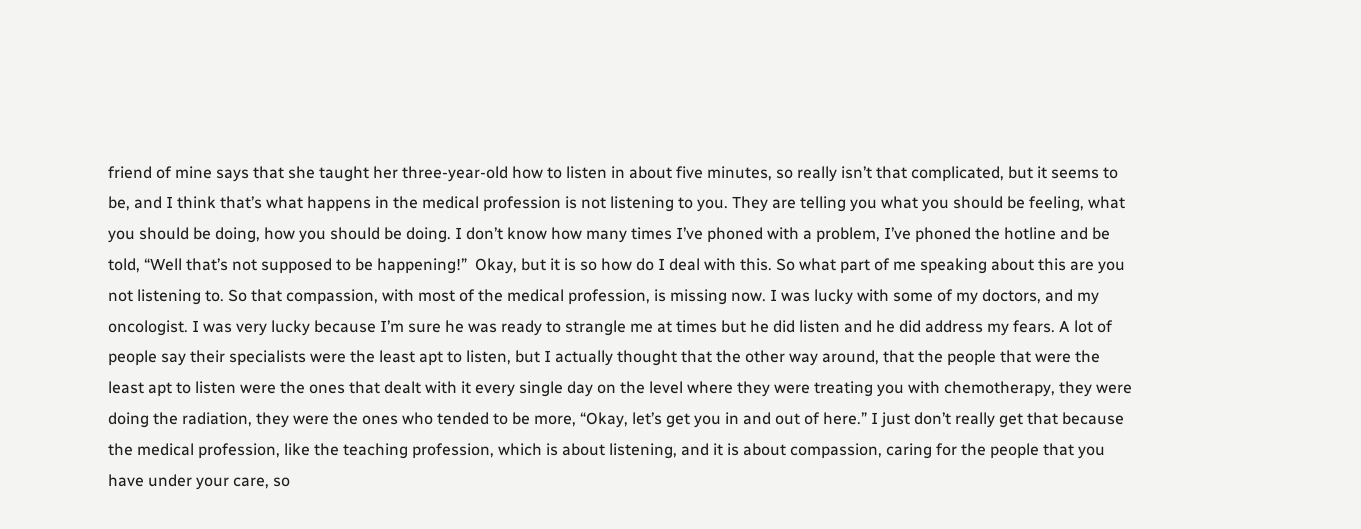friend of mine says that she taught her three-year-old how to listen in about five minutes, so really isn’t that complicated, but it seems to be, and I think that’s what happens in the medical profession is not listening to you. They are telling you what you should be feeling, what you should be doing, how you should be doing. I don’t know how many times I’ve phoned with a problem, I’ve phoned the hotline and be told, “Well that’s not supposed to be happening!”  Okay, but it is so how do I deal with this. So what part of me speaking about this are you not listening to. So that compassion, with most of the medical profession, is missing now. I was lucky with some of my doctors, and my oncologist. I was very lucky because I’m sure he was ready to strangle me at times but he did listen and he did address my fears. A lot of people say their specialists were the least apt to listen, but I actually thought that the other way around, that the people that were the least apt to listen were the ones that dealt with it every single day on the level where they were treating you with chemotherapy, they were doing the radiation, they were the ones who tended to be more, “Okay, let’s get you in and out of here.” I just don’t really get that because the medical profession, like the teaching profession, which is about listening, and it is about compassion, caring for the people that you have under your care, so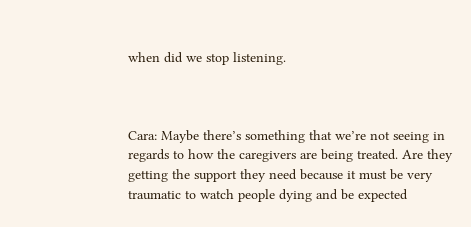when did we stop listening.



Cara: Maybe there’s something that we’re not seeing in regards to how the caregivers are being treated. Are they getting the support they need because it must be very traumatic to watch people dying and be expected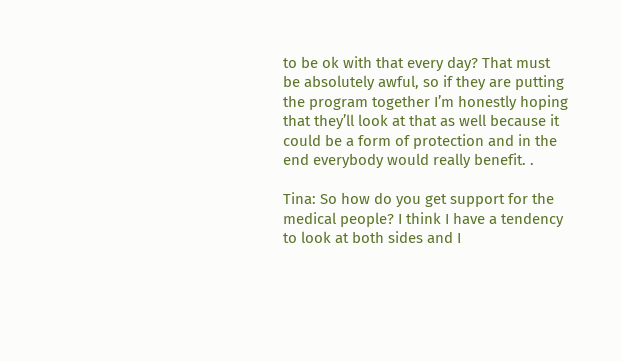to be ok with that every day? That must be absolutely awful, so if they are putting the program together I’m honestly hoping that they’ll look at that as well because it could be a form of protection and in the end everybody would really benefit. .

Tina: So how do you get support for the medical people? I think I have a tendency to look at both sides and I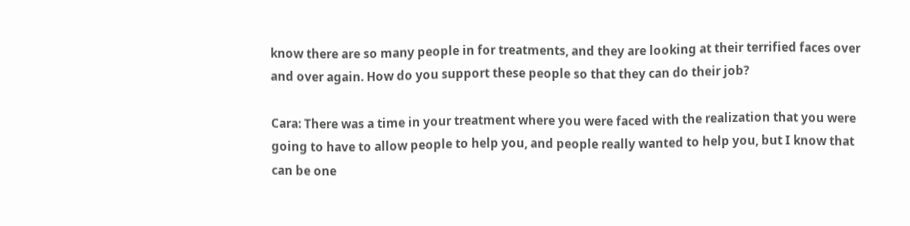know there are so many people in for treatments, and they are looking at their terrified faces over and over again. How do you support these people so that they can do their job?

Cara: There was a time in your treatment where you were faced with the realization that you were going to have to allow people to help you, and people really wanted to help you, but I know that can be one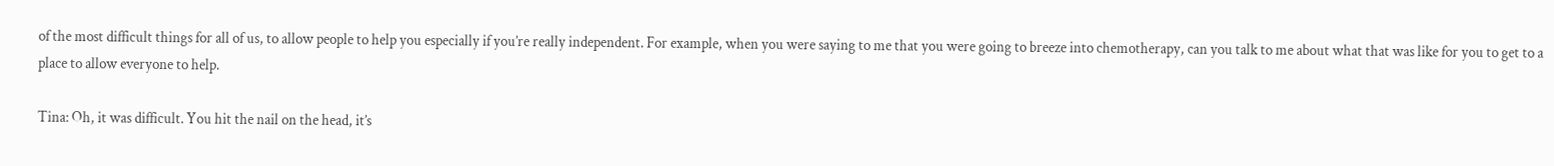of the most difficult things for all of us, to allow people to help you especially if you’re really independent. For example, when you were saying to me that you were going to breeze into chemotherapy, can you talk to me about what that was like for you to get to a place to allow everyone to help.

Tina: Oh, it was difficult. You hit the nail on the head, it’s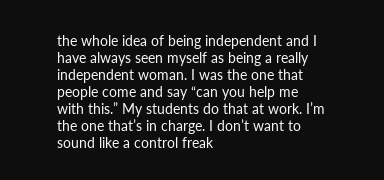the whole idea of being independent and I have always seen myself as being a really independent woman. I was the one that people come and say “can you help me with this.” My students do that at work. I’m the one that’s in charge. I don’t want to sound like a control freak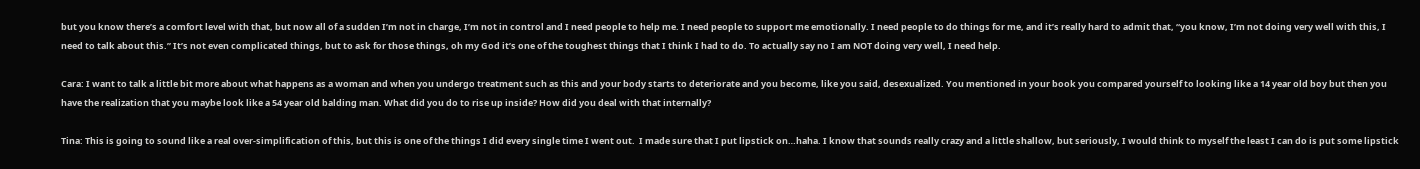but you know there’s a comfort level with that, but now all of a sudden I’m not in charge, I’m not in control and I need people to help me. I need people to support me emotionally. I need people to do things for me, and it’s really hard to admit that, “you know, I’m not doing very well with this, I need to talk about this.” It’s not even complicated things, but to ask for those things, oh my God it’s one of the toughest things that I think I had to do. To actually say no I am NOT doing very well, I need help.

Cara: I want to talk a little bit more about what happens as a woman and when you undergo treatment such as this and your body starts to deteriorate and you become, like you said, desexualized. You mentioned in your book you compared yourself to looking like a 14 year old boy but then you have the realization that you maybe look like a 54 year old balding man. What did you do to rise up inside? How did you deal with that internally?

Tina: This is going to sound like a real over-simplification of this, but this is one of the things I did every single time I went out.  I made sure that I put lipstick on…haha. I know that sounds really crazy and a little shallow, but seriously, I would think to myself the least I can do is put some lipstick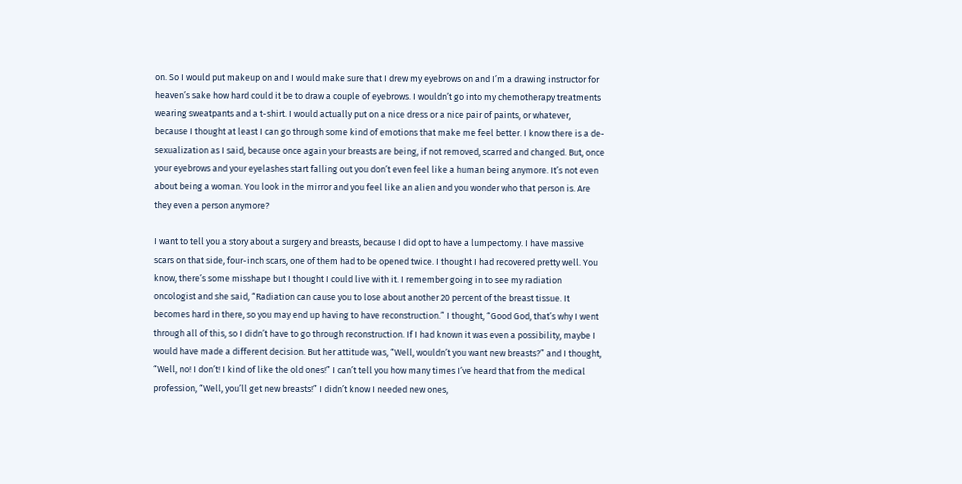on. So I would put makeup on and I would make sure that I drew my eyebrows on and I’m a drawing instructor for heaven’s sake how hard could it be to draw a couple of eyebrows. I wouldn’t go into my chemotherapy treatments wearing sweatpants and a t-shirt. I would actually put on a nice dress or a nice pair of paints, or whatever, because I thought at least I can go through some kind of emotions that make me feel better. I know there is a de-sexualization as I said, because once again your breasts are being, if not removed, scarred and changed. But, once your eyebrows and your eyelashes start falling out you don’t even feel like a human being anymore. It’s not even about being a woman. You look in the mirror and you feel like an alien and you wonder who that person is. Are they even a person anymore?

I want to tell you a story about a surgery and breasts, because I did opt to have a lumpectomy. I have massive scars on that side, four-inch scars, one of them had to be opened twice. I thought I had recovered pretty well. You know, there’s some misshape but I thought I could live with it. I remember going in to see my radiation oncologist and she said, “Radiation can cause you to lose about another 20 percent of the breast tissue. It becomes hard in there, so you may end up having to have reconstruction.” I thought, “Good God, that’s why I went through all of this, so I didn’t have to go through reconstruction. If I had known it was even a possibility, maybe I would have made a different decision. But her attitude was, “Well, wouldn’t you want new breasts?” and I thought, “Well, no! I don’t! I kind of like the old ones!” I can’t tell you how many times I’ve heard that from the medical profession, “Well, you’ll get new breasts!” I didn’t know I needed new ones,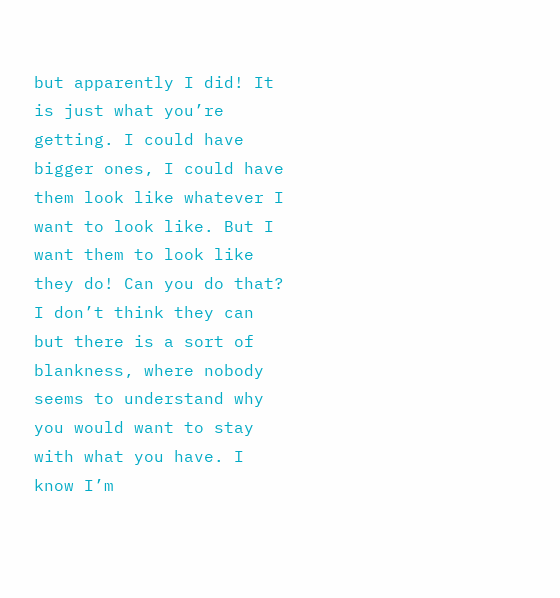but apparently I did! It is just what you’re getting. I could have bigger ones, I could have them look like whatever I want to look like. But I want them to look like they do! Can you do that?  I don’t think they can but there is a sort of blankness, where nobody seems to understand why you would want to stay with what you have. I know I’m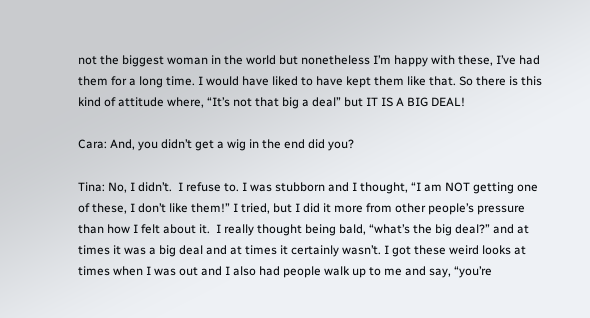not the biggest woman in the world but nonetheless I’m happy with these, I’ve had them for a long time. I would have liked to have kept them like that. So there is this kind of attitude where, “It’s not that big a deal” but IT IS A BIG DEAL!

Cara: And, you didn’t get a wig in the end did you?

Tina: No, I didn’t.  I refuse to. I was stubborn and I thought, “I am NOT getting one of these, I don’t like them!” I tried, but I did it more from other people’s pressure than how I felt about it.  I really thought being bald, “what’s the big deal?” and at times it was a big deal and at times it certainly wasn’t. I got these weird looks at times when I was out and I also had people walk up to me and say, “you’re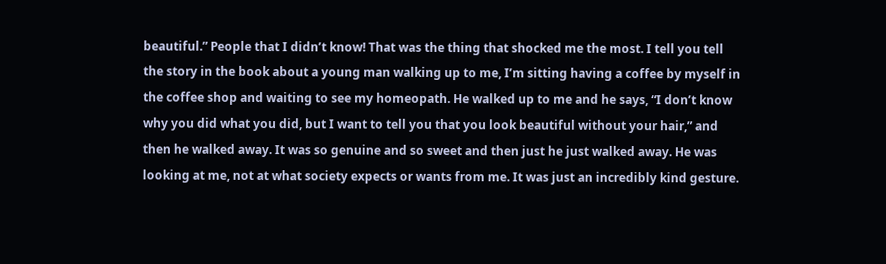beautiful.” People that I didn’t know! That was the thing that shocked me the most. I tell you tell the story in the book about a young man walking up to me, I’m sitting having a coffee by myself in the coffee shop and waiting to see my homeopath. He walked up to me and he says, “I don’t know why you did what you did, but I want to tell you that you look beautiful without your hair,” and then he walked away. It was so genuine and so sweet and then just he just walked away. He was looking at me, not at what society expects or wants from me. It was just an incredibly kind gesture.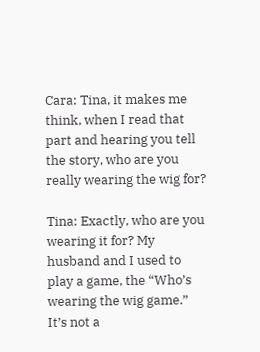Cara: Tina, it makes me think, when I read that part and hearing you tell the story, who are you really wearing the wig for?

Tina: Exactly, who are you wearing it for? My husband and I used to play a game, the “Who’s wearing the wig game.” It’s not a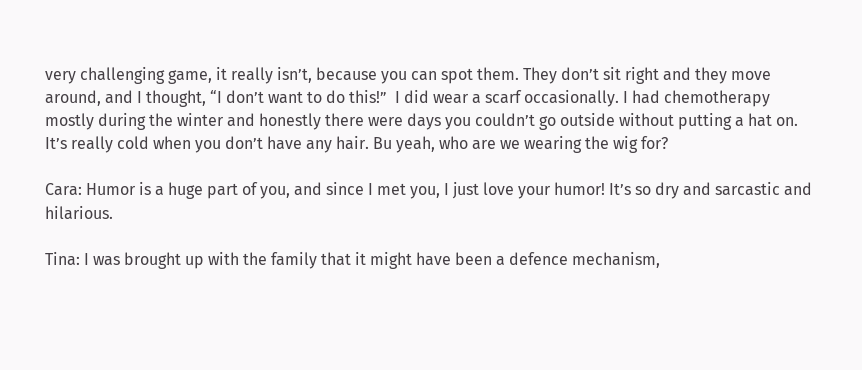very challenging game, it really isn’t, because you can spot them. They don’t sit right and they move around, and I thought, “I don’t want to do this!”  I did wear a scarf occasionally. I had chemotherapy mostly during the winter and honestly there were days you couldn’t go outside without putting a hat on. It’s really cold when you don’t have any hair. Bu yeah, who are we wearing the wig for?

Cara: Humor is a huge part of you, and since I met you, I just love your humor! It’s so dry and sarcastic and hilarious.

Tina: I was brought up with the family that it might have been a defence mechanism,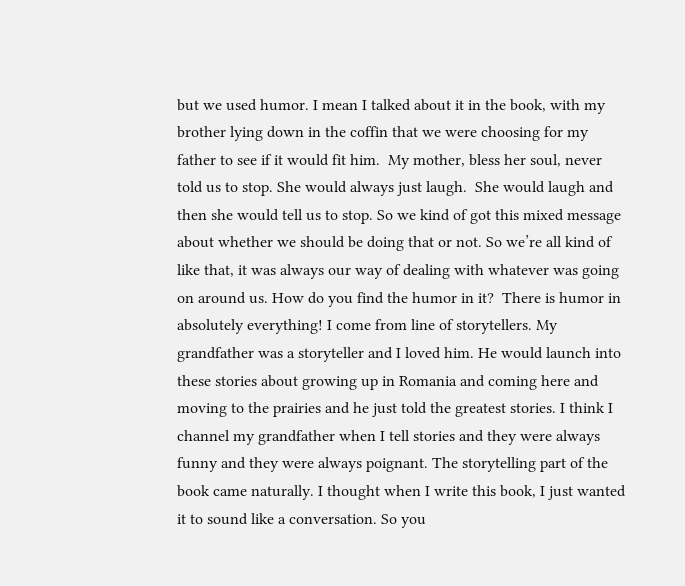but we used humor. I mean I talked about it in the book, with my brother lying down in the coffin that we were choosing for my father to see if it would fit him.  My mother, bless her soul, never told us to stop. She would always just laugh.  She would laugh and then she would tell us to stop. So we kind of got this mixed message about whether we should be doing that or not. So we’re all kind of like that, it was always our way of dealing with whatever was going on around us. How do you find the humor in it?  There is humor in absolutely everything! I come from line of storytellers. My grandfather was a storyteller and I loved him. He would launch into these stories about growing up in Romania and coming here and moving to the prairies and he just told the greatest stories. I think I channel my grandfather when I tell stories and they were always funny and they were always poignant. The storytelling part of the book came naturally. I thought when I write this book, I just wanted it to sound like a conversation. So you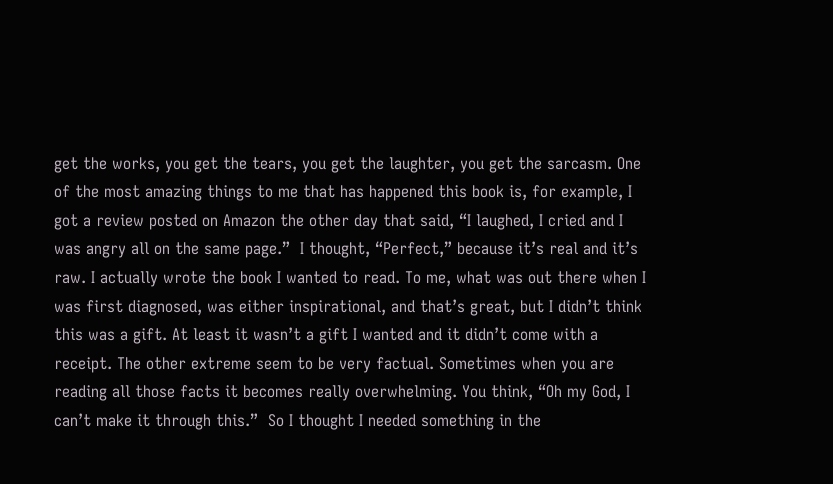get the works, you get the tears, you get the laughter, you get the sarcasm. One of the most amazing things to me that has happened this book is, for example, I got a review posted on Amazon the other day that said, “I laughed, I cried and I was angry all on the same page.”  I thought, “Perfect,” because it’s real and it’s raw. I actually wrote the book I wanted to read. To me, what was out there when I was first diagnosed, was either inspirational, and that’s great, but I didn’t think this was a gift. At least it wasn’t a gift I wanted and it didn’t come with a receipt. The other extreme seem to be very factual. Sometimes when you are reading all those facts it becomes really overwhelming. You think, “Oh my God, I can’t make it through this.”  So I thought I needed something in the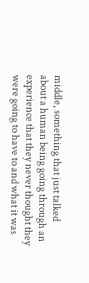middle, something that just talked about a human being going through an experience that they never thought they were going to have to and what it was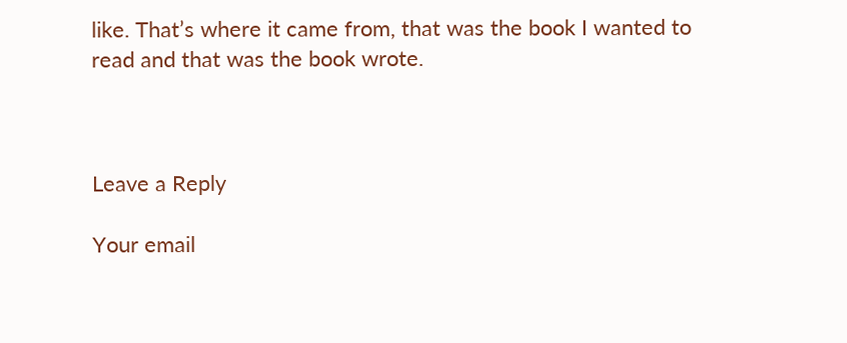like. That’s where it came from, that was the book I wanted to read and that was the book wrote.



Leave a Reply

Your email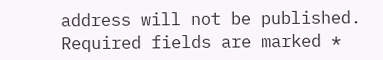address will not be published. Required fields are marked *